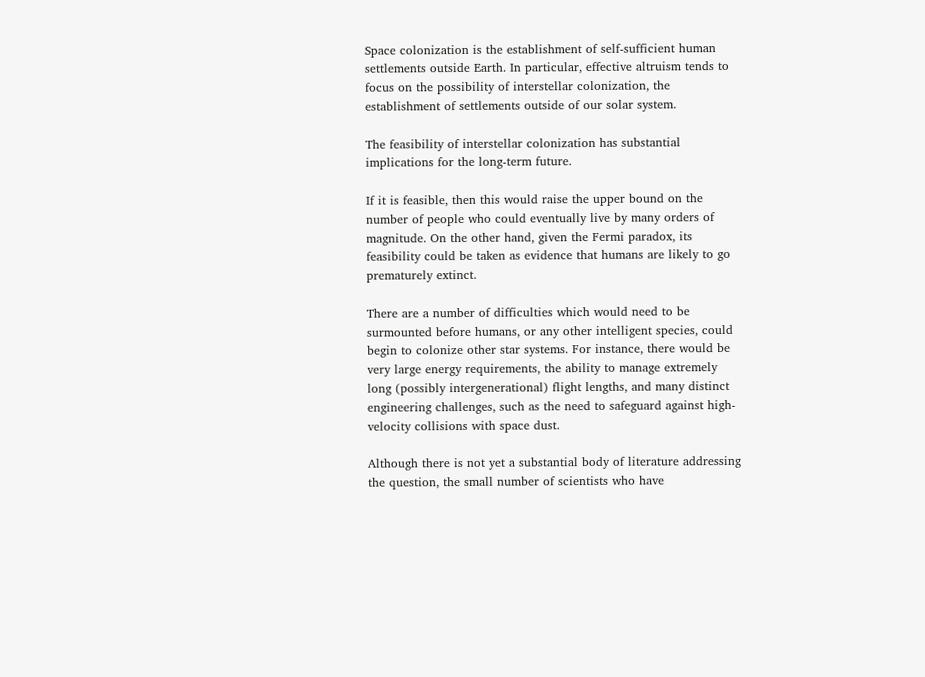Space colonization is the establishment of self-sufficient human settlements outside Earth. In particular, effective altruism tends to focus on the possibility of interstellar colonization, the establishment of settlements outside of our solar system.

The feasibility of interstellar colonization has substantial implications for the long-term future.

If it is feasible, then this would raise the upper bound on the number of people who could eventually live by many orders of magnitude. On the other hand, given the Fermi paradox, its feasibility could be taken as evidence that humans are likely to go prematurely extinct.

There are a number of difficulties which would need to be surmounted before humans, or any other intelligent species, could begin to colonize other star systems. For instance, there would be very large energy requirements, the ability to manage extremely long (possibly intergenerational) flight lengths, and many distinct engineering challenges, such as the need to safeguard against high-velocity collisions with space dust.

Although there is not yet a substantial body of literature addressing the question, the small number of scientists who have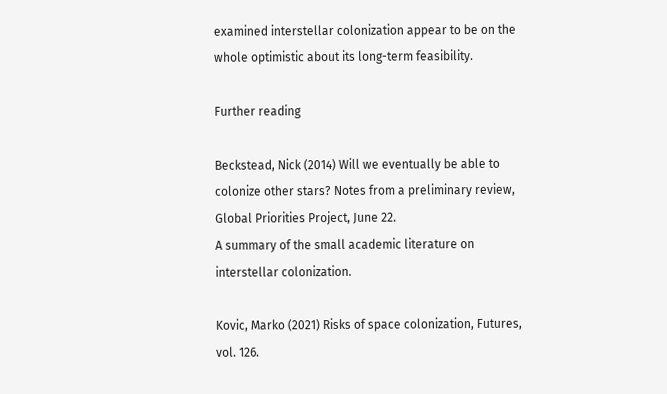examined interstellar colonization appear to be on the whole optimistic about its long-term feasibility.

Further reading

Beckstead, Nick (2014) Will we eventually be able to colonize other stars? Notes from a preliminary review, Global Priorities Project, June 22.
A summary of the small academic literature on interstellar colonization.

Kovic, Marko (2021) Risks of space colonization, Futures, vol. 126.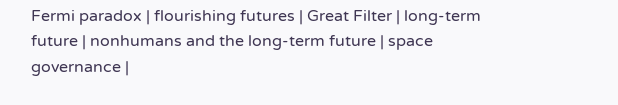Fermi paradox | flourishing futures | Great Filter | long-term future | nonhumans and the long-term future | space governance |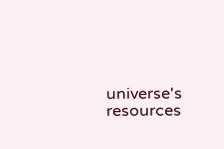universe's resources